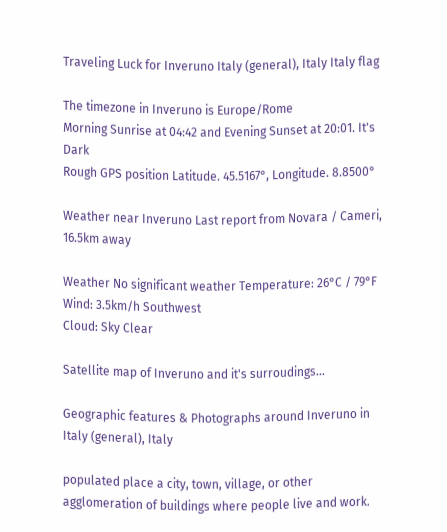Traveling Luck for Inveruno Italy (general), Italy Italy flag

The timezone in Inveruno is Europe/Rome
Morning Sunrise at 04:42 and Evening Sunset at 20:01. It's Dark
Rough GPS position Latitude. 45.5167°, Longitude. 8.8500°

Weather near Inveruno Last report from Novara / Cameri, 16.5km away

Weather No significant weather Temperature: 26°C / 79°F
Wind: 3.5km/h Southwest
Cloud: Sky Clear

Satellite map of Inveruno and it's surroudings...

Geographic features & Photographs around Inveruno in Italy (general), Italy

populated place a city, town, village, or other agglomeration of buildings where people live and work.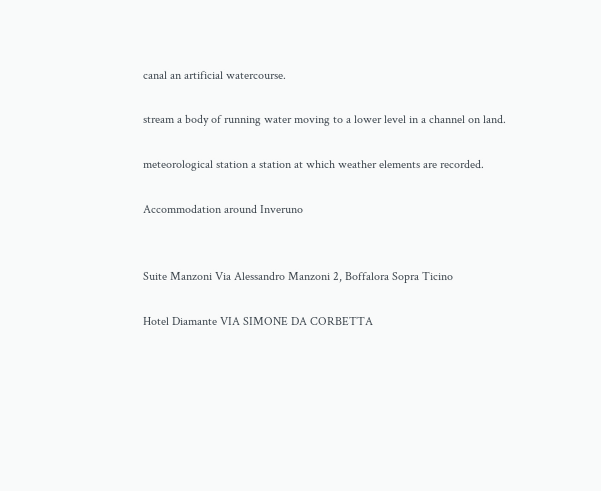canal an artificial watercourse.

stream a body of running water moving to a lower level in a channel on land.

meteorological station a station at which weather elements are recorded.

Accommodation around Inveruno


Suite Manzoni Via Alessandro Manzoni 2, Boffalora Sopra Ticino

Hotel Diamante VIA SIMONE DA CORBETTA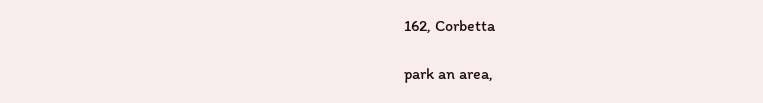162, Corbetta

park an area,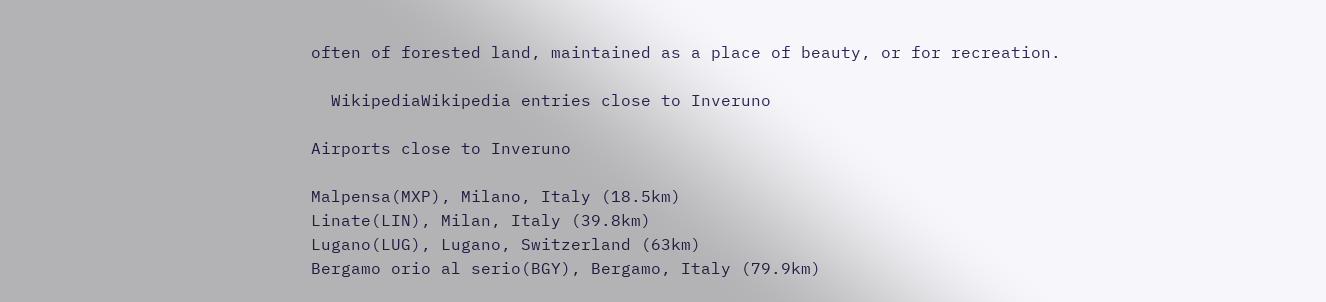often of forested land, maintained as a place of beauty, or for recreation.

  WikipediaWikipedia entries close to Inveruno

Airports close to Inveruno

Malpensa(MXP), Milano, Italy (18.5km)
Linate(LIN), Milan, Italy (39.8km)
Lugano(LUG), Lugano, Switzerland (63km)
Bergamo orio al serio(BGY), Bergamo, Italy (79.9km)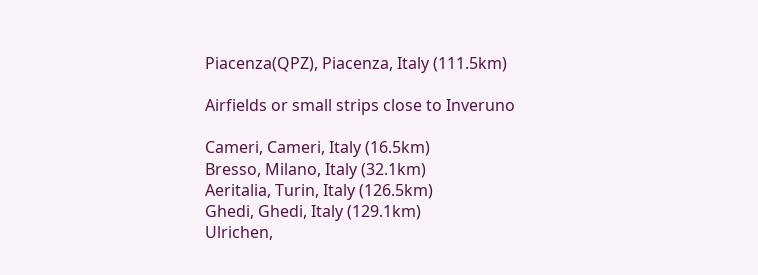Piacenza(QPZ), Piacenza, Italy (111.5km)

Airfields or small strips close to Inveruno

Cameri, Cameri, Italy (16.5km)
Bresso, Milano, Italy (32.1km)
Aeritalia, Turin, Italy (126.5km)
Ghedi, Ghedi, Italy (129.1km)
Ulrichen,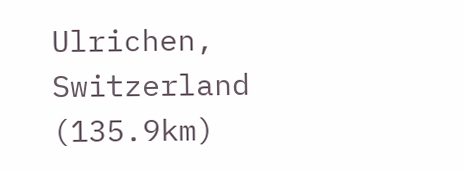Ulrichen, Switzerland (135.9km)